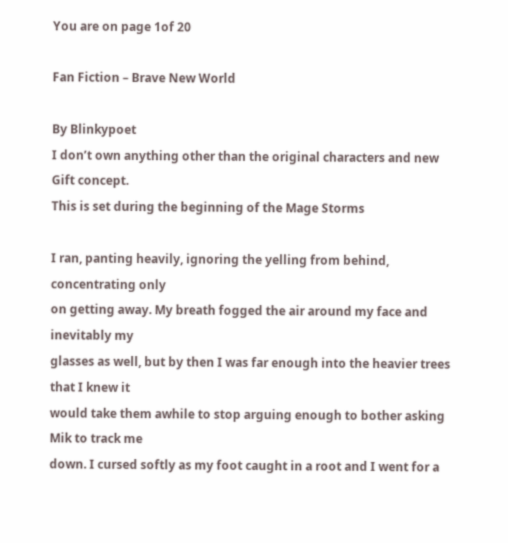You are on page 1of 20

Fan Fiction – Brave New World

By Blinkypoet
I don’t own anything other than the original characters and new Gift concept.
This is set during the beginning of the Mage Storms

I ran, panting heavily, ignoring the yelling from behind, concentrating only
on getting away. My breath fogged the air around my face and inevitably my
glasses as well, but by then I was far enough into the heavier trees that I knew it
would take them awhile to stop arguing enough to bother asking Mik to track me
down. I cursed softly as my foot caught in a root and I went for a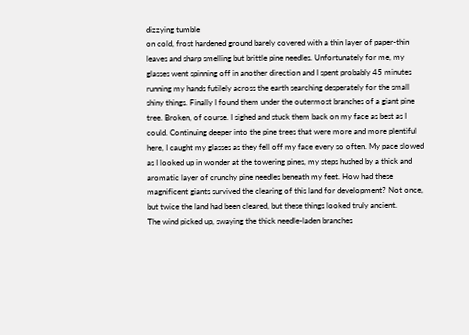dizzying tumble
on cold, frost hardened ground barely covered with a thin layer of paper-thin
leaves and sharp smelling but brittle pine needles. Unfortunately for me, my
glasses went spinning off in another direction and I spent probably 45 minutes
running my hands futilely across the earth searching desperately for the small
shiny things. Finally I found them under the outermost branches of a giant pine
tree. Broken, of course. I sighed and stuck them back on my face as best as I
could. Continuing deeper into the pine trees that were more and more plentiful
here, I caught my glasses as they fell off my face every so often. My pace slowed
as I looked up in wonder at the towering pines, my steps hushed by a thick and
aromatic layer of crunchy pine needles beneath my feet. How had these
magnificent giants survived the clearing of this land for development? Not once,
but twice the land had been cleared, but these things looked truly ancient.
The wind picked up, swaying the thick needle-laden branches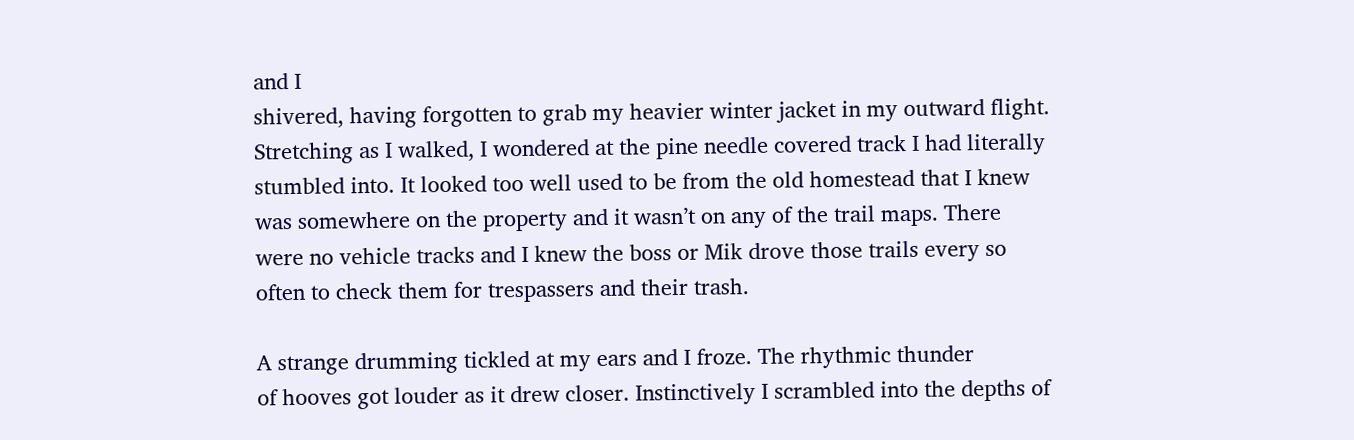and I
shivered, having forgotten to grab my heavier winter jacket in my outward flight.
Stretching as I walked, I wondered at the pine needle covered track I had literally
stumbled into. It looked too well used to be from the old homestead that I knew
was somewhere on the property and it wasn’t on any of the trail maps. There
were no vehicle tracks and I knew the boss or Mik drove those trails every so
often to check them for trespassers and their trash.

A strange drumming tickled at my ears and I froze. The rhythmic thunder
of hooves got louder as it drew closer. Instinctively I scrambled into the depths of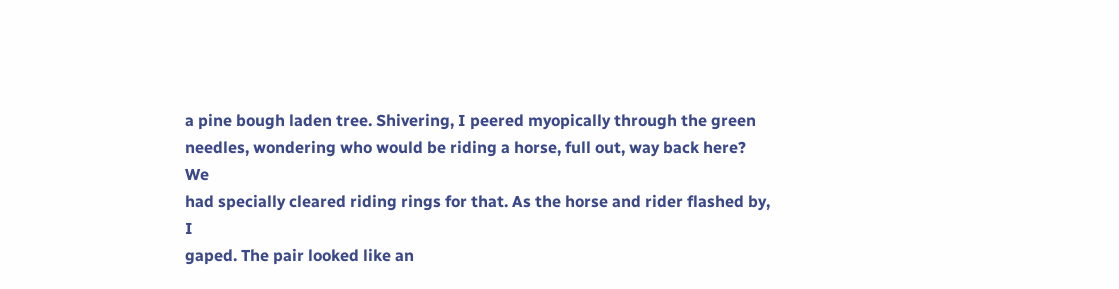a pine bough laden tree. Shivering, I peered myopically through the green
needles, wondering who would be riding a horse, full out, way back here? We
had specially cleared riding rings for that. As the horse and rider flashed by, I
gaped. The pair looked like an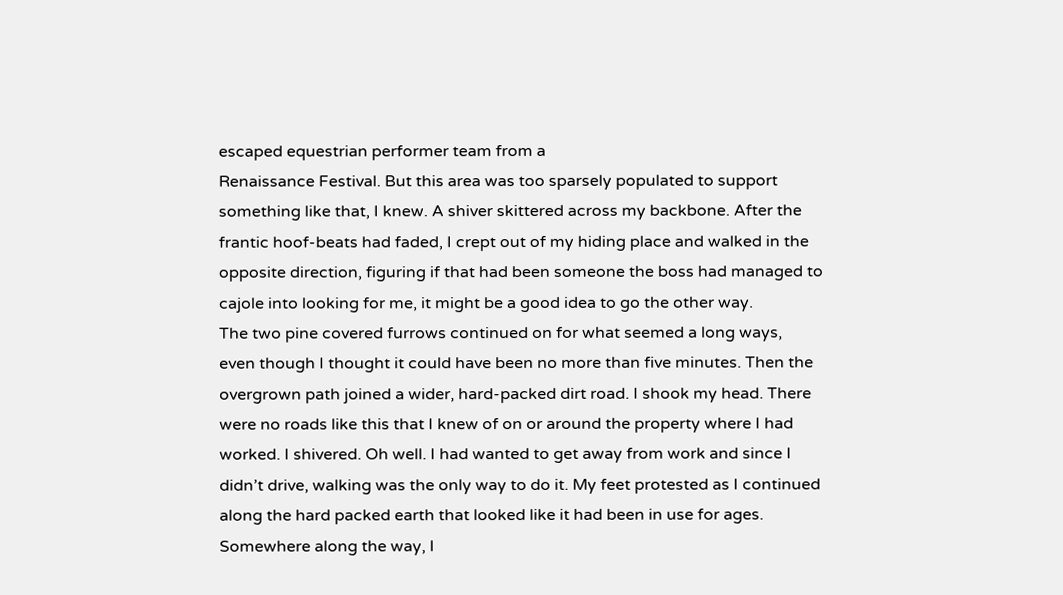escaped equestrian performer team from a
Renaissance Festival. But this area was too sparsely populated to support
something like that, I knew. A shiver skittered across my backbone. After the
frantic hoof-beats had faded, I crept out of my hiding place and walked in the
opposite direction, figuring if that had been someone the boss had managed to
cajole into looking for me, it might be a good idea to go the other way.
The two pine covered furrows continued on for what seemed a long ways,
even though I thought it could have been no more than five minutes. Then the
overgrown path joined a wider, hard-packed dirt road. I shook my head. There
were no roads like this that I knew of on or around the property where I had
worked. I shivered. Oh well. I had wanted to get away from work and since I
didn’t drive, walking was the only way to do it. My feet protested as I continued
along the hard packed earth that looked like it had been in use for ages.
Somewhere along the way, I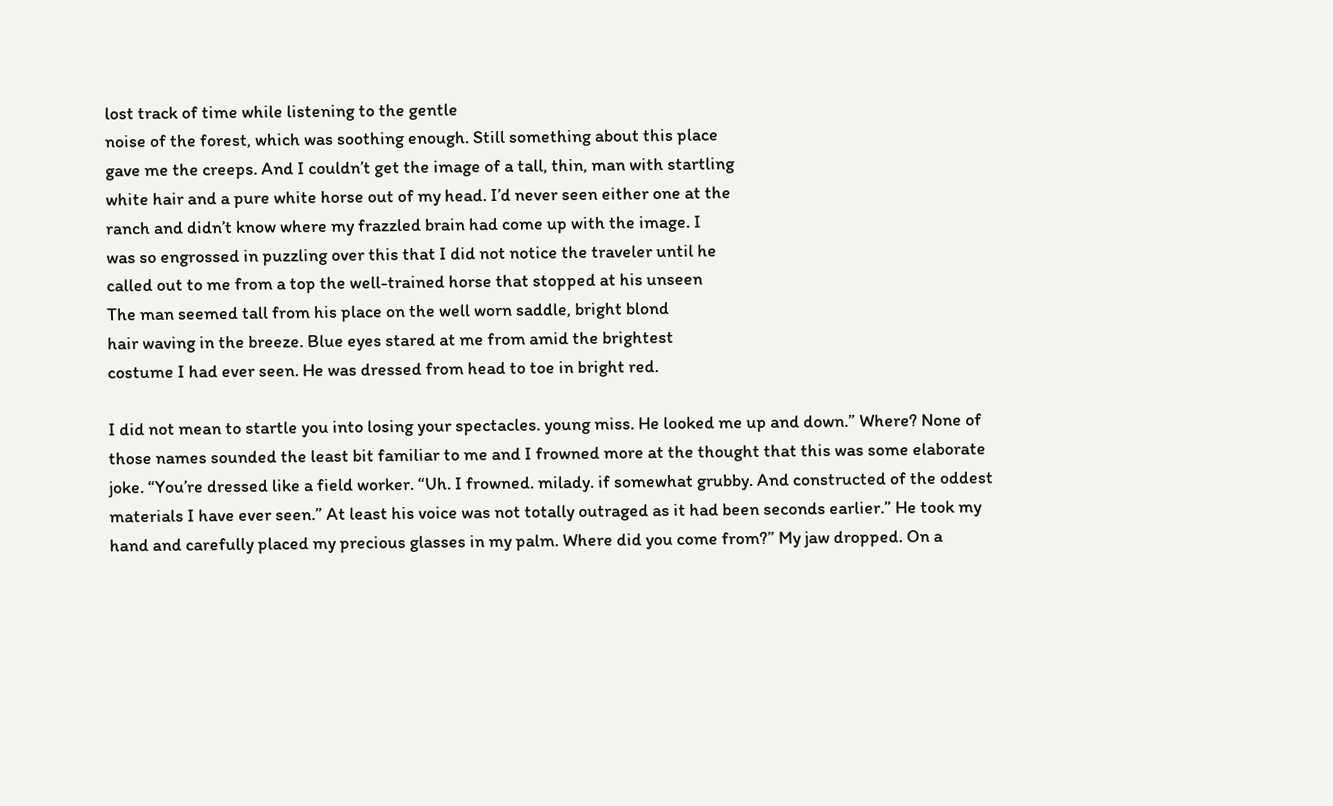lost track of time while listening to the gentle
noise of the forest, which was soothing enough. Still something about this place
gave me the creeps. And I couldn’t get the image of a tall, thin, man with startling
white hair and a pure white horse out of my head. I’d never seen either one at the
ranch and didn’t know where my frazzled brain had come up with the image. I
was so engrossed in puzzling over this that I did not notice the traveler until he
called out to me from a top the well-trained horse that stopped at his unseen
The man seemed tall from his place on the well worn saddle, bright blond
hair waving in the breeze. Blue eyes stared at me from amid the brightest
costume I had ever seen. He was dressed from head to toe in bright red.

I did not mean to startle you into losing your spectacles. young miss. He looked me up and down.” Where? None of those names sounded the least bit familiar to me and I frowned more at the thought that this was some elaborate joke. “You’re dressed like a field worker. “Uh. I frowned. milady. if somewhat grubby. And constructed of the oddest materials I have ever seen.” At least his voice was not totally outraged as it had been seconds earlier.” He took my hand and carefully placed my precious glasses in my palm. Where did you come from?” My jaw dropped. On a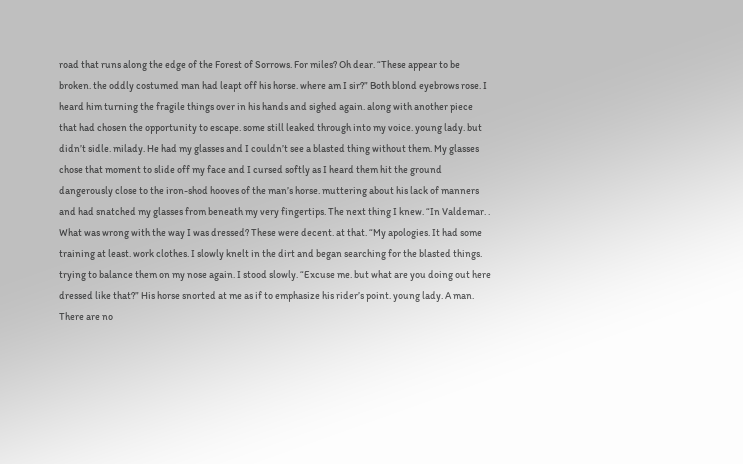road that runs along the edge of the Forest of Sorrows. For miles? Oh dear. “These appear to be broken. the oddly costumed man had leapt off his horse. where am I sir?” Both blond eyebrows rose. I heard him turning the fragile things over in his hands and sighed again. along with another piece that had chosen the opportunity to escape. some still leaked through into my voice. young lady. but didn’t sidle. milady. He had my glasses and I couldn’t see a blasted thing without them. My glasses chose that moment to slide off my face and I cursed softly as I heard them hit the ground dangerously close to the iron-shod hooves of the man’s horse. muttering about his lack of manners and had snatched my glasses from beneath my very fingertips. The next thing I knew. “In Valdemar. . What was wrong with the way I was dressed? These were decent. at that. “My apologies. It had some training at least. work clothes. I slowly knelt in the dirt and began searching for the blasted things. trying to balance them on my nose again. I stood slowly. “Excuse me. but what are you doing out here dressed like that?” His horse snorted at me as if to emphasize his rider’s point. young lady. A man. There are no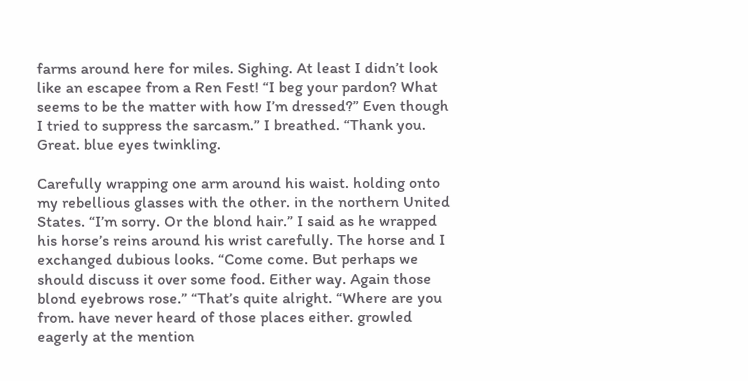farms around here for miles. Sighing. At least I didn’t look like an escapee from a Ren Fest! “I beg your pardon? What seems to be the matter with how I’m dressed?” Even though I tried to suppress the sarcasm.” I breathed. “Thank you. Great. blue eyes twinkling.

Carefully wrapping one arm around his waist. holding onto my rebellious glasses with the other. in the northern United States. “I’m sorry. Or the blond hair.” I said as he wrapped his horse’s reins around his wrist carefully. The horse and I exchanged dubious looks. “Come come. But perhaps we should discuss it over some food. Either way. Again those blond eyebrows rose.” “That’s quite alright. “Where are you from. have never heard of those places either. growled eagerly at the mention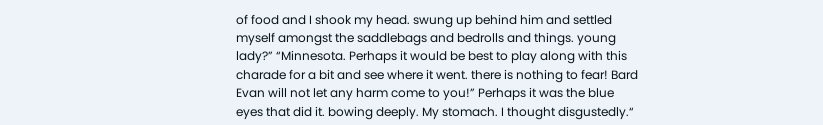of food and I shook my head. swung up behind him and settled myself amongst the saddlebags and bedrolls and things. young lady?” “Minnesota. Perhaps it would be best to play along with this charade for a bit and see where it went. there is nothing to fear! Bard Evan will not let any harm come to you!” Perhaps it was the blue eyes that did it. bowing deeply. My stomach. I thought disgustedly.“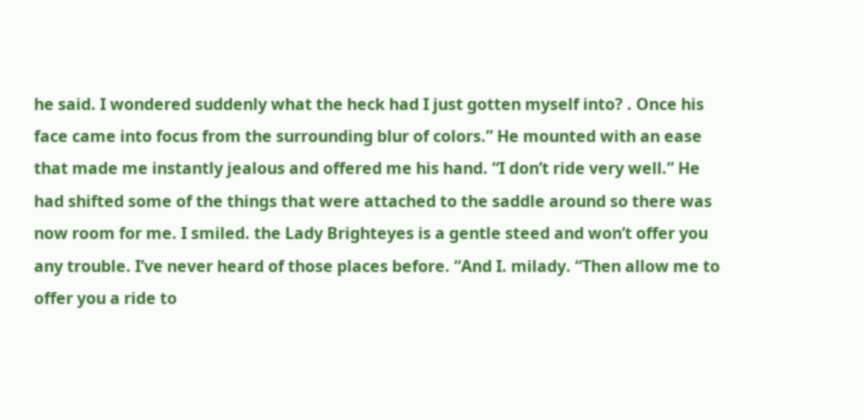he said. I wondered suddenly what the heck had I just gotten myself into? . Once his face came into focus from the surrounding blur of colors.” He mounted with an ease that made me instantly jealous and offered me his hand. “I don’t ride very well.” He had shifted some of the things that were attached to the saddle around so there was now room for me. I smiled. the Lady Brighteyes is a gentle steed and won’t offer you any trouble. I’ve never heard of those places before. “And I. milady. “Then allow me to offer you a ride to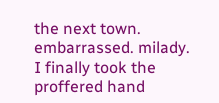the next town. embarrassed. milady. I finally took the proffered hand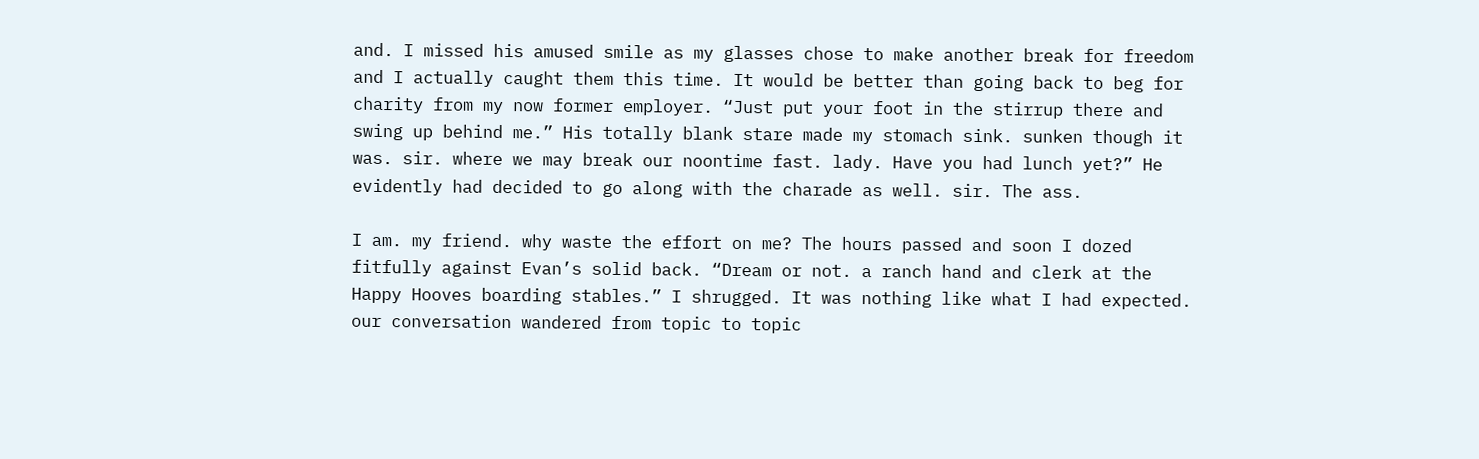and. I missed his amused smile as my glasses chose to make another break for freedom and I actually caught them this time. It would be better than going back to beg for charity from my now former employer. “Just put your foot in the stirrup there and swing up behind me.” His totally blank stare made my stomach sink. sunken though it was. sir. where we may break our noontime fast. lady. Have you had lunch yet?” He evidently had decided to go along with the charade as well. sir. The ass.

I am. my friend. why waste the effort on me? The hours passed and soon I dozed fitfully against Evan’s solid back. “Dream or not. a ranch hand and clerk at the Happy Hooves boarding stables.” I shrugged. It was nothing like what I had expected. our conversation wandered from topic to topic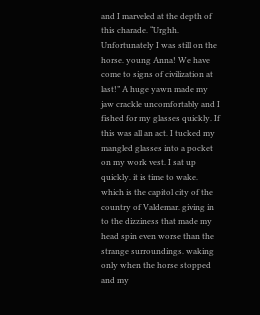and I marveled at the depth of this charade. “Urghh. Unfortunately I was still on the horse. young Anna! We have come to signs of civilization at last!” A huge yawn made my jaw crackle uncomfortably and I fished for my glasses quickly. If this was all an act. I tucked my mangled glasses into a pocket on my work vest. I sat up quickly. it is time to wake. which is the capitol city of the country of Valdemar. giving in to the dizziness that made my head spin even worse than the strange surroundings. waking only when the horse stopped and my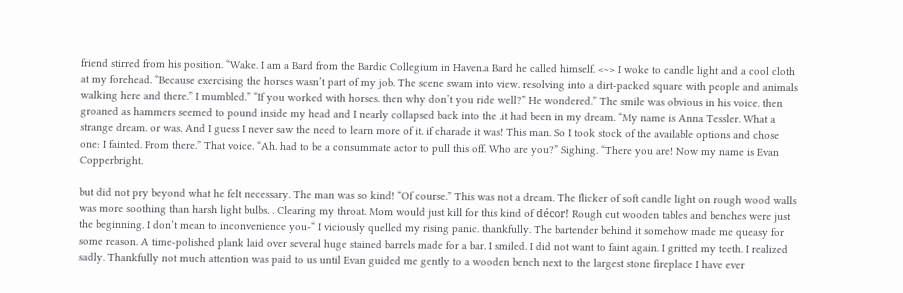friend stirred from his position. “Wake. I am a Bard from the Bardic Collegium in Haven.a Bard he called himself. <~> I woke to candle light and a cool cloth at my forehead. “Because exercising the horses wasn’t part of my job. The scene swam into view. resolving into a dirt-packed square with people and animals walking here and there.” I mumbled.” “If you worked with horses. then why don’t you ride well?” He wondered.” The smile was obvious in his voice. then groaned as hammers seemed to pound inside my head and I nearly collapsed back into the .it had been in my dream. “My name is Anna Tessler. What a strange dream. or was. And I guess I never saw the need to learn more of it. if charade it was! This man. So I took stock of the available options and chose one: I fainted. From there.” That voice. “Ah. had to be a consummate actor to pull this off. Who are you?” Sighing. “There you are! Now my name is Evan Copperbright.

but did not pry beyond what he felt necessary. The man was so kind! “Of course.” This was not a dream. The flicker of soft candle light on rough wood walls was more soothing than harsh light bulbs. . Clearing my throat. Mom would just kill for this kind of décor! Rough cut wooden tables and benches were just the beginning. I don’t mean to inconvenience you-“ I viciously quelled my rising panic. thankfully. The bartender behind it somehow made me queasy for some reason. A time-polished plank laid over several huge stained barrels made for a bar. I smiled. I did not want to faint again. I gritted my teeth. I realized sadly. Thankfully not much attention was paid to us until Evan guided me gently to a wooden bench next to the largest stone fireplace I have ever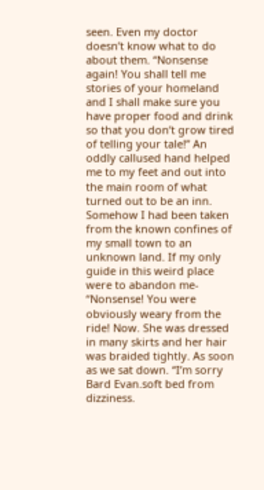seen. Even my doctor doesn’t know what to do about them. “Nonsense again! You shall tell me stories of your homeland and I shall make sure you have proper food and drink so that you don’t grow tired of telling your tale!” An oddly callused hand helped me to my feet and out into the main room of what turned out to be an inn. Somehow I had been taken from the known confines of my small town to an unknown land. If my only guide in this weird place were to abandon me- “Nonsense! You were obviously weary from the ride! Now. She was dressed in many skirts and her hair was braided tightly. As soon as we sat down. “I’m sorry Bard Evan.soft bed from dizziness.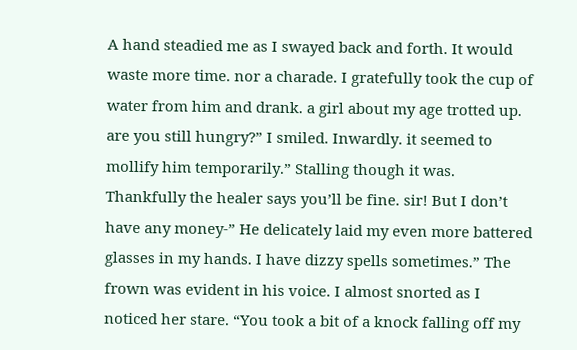A hand steadied me as I swayed back and forth. It would waste more time. nor a charade. I gratefully took the cup of water from him and drank. a girl about my age trotted up. are you still hungry?” I smiled. Inwardly. it seemed to mollify him temporarily.” Stalling though it was. Thankfully the healer says you’ll be fine. sir! But I don’t have any money-” He delicately laid my even more battered glasses in my hands. I have dizzy spells sometimes.” The frown was evident in his voice. I almost snorted as I noticed her stare. “You took a bit of a knock falling off my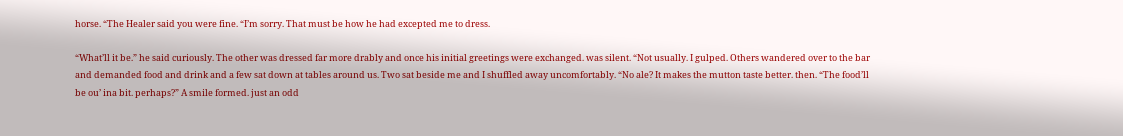horse. “The Healer said you were fine. “I’m sorry. That must be how he had excepted me to dress.

“What’ll it be.” he said curiously. The other was dressed far more drably and once his initial greetings were exchanged. was silent. “Not usually. I gulped. Others wandered over to the bar and demanded food and drink and a few sat down at tables around us. Two sat beside me and I shuffled away uncomfortably. “No ale? It makes the mutton taste better. then. “The food’ll be ou’ ina bit. perhaps?” A smile formed. just an odd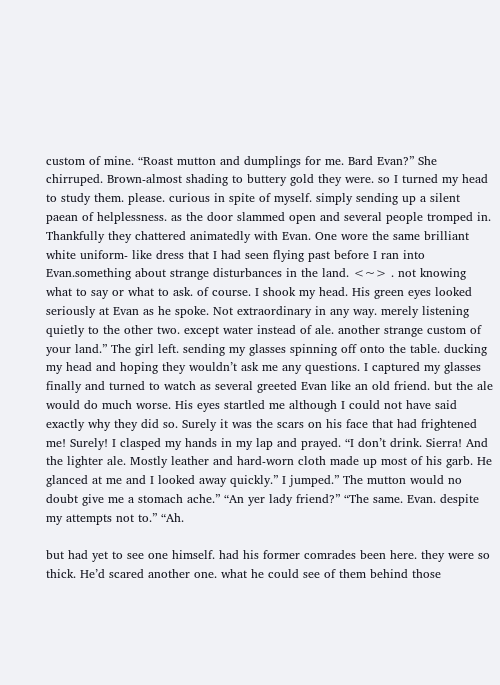custom of mine. “Roast mutton and dumplings for me. Bard Evan?” She chirruped. Brown-almost shading to buttery gold they were. so I turned my head to study them. please. curious in spite of myself. simply sending up a silent paean of helplessness. as the door slammed open and several people tromped in. Thankfully they chattered animatedly with Evan. One wore the same brilliant white uniform- like dress that I had seen flying past before I ran into Evan.something about strange disturbances in the land. <~> . not knowing what to say or what to ask. of course. I shook my head. His green eyes looked seriously at Evan as he spoke. Not extraordinary in any way. merely listening quietly to the other two. except water instead of ale. another strange custom of your land.” The girl left. sending my glasses spinning off onto the table. ducking my head and hoping they wouldn’t ask me any questions. I captured my glasses finally and turned to watch as several greeted Evan like an old friend. but the ale would do much worse. His eyes startled me although I could not have said exactly why they did so. Surely it was the scars on his face that had frightened me! Surely! I clasped my hands in my lap and prayed. “I don’t drink. Sierra! And the lighter ale. Mostly leather and hard-worn cloth made up most of his garb. He glanced at me and I looked away quickly.” I jumped.” The mutton would no doubt give me a stomach ache.” “An yer lady friend?” “The same. Evan. despite my attempts not to.” “Ah.

but had yet to see one himself. had his former comrades been here. they were so thick. He’d scared another one. what he could see of them behind those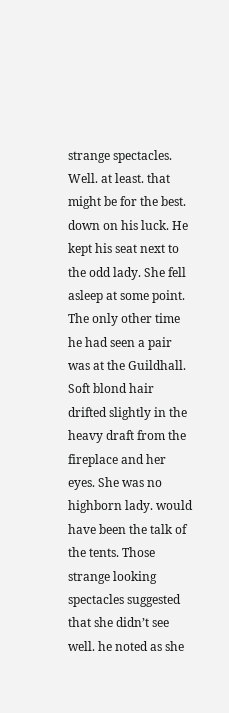strange spectacles. Well. at least. that might be for the best. down on his luck. He kept his seat next to the odd lady. She fell asleep at some point. The only other time he had seen a pair was at the Guildhall. Soft blond hair drifted slightly in the heavy draft from the fireplace and her eyes. She was no highborn lady. would have been the talk of the tents. Those strange looking spectacles suggested that she didn’t see well. he noted as she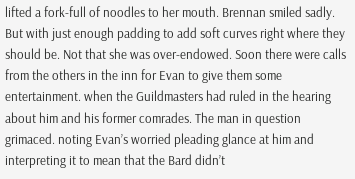lifted a fork-full of noodles to her mouth. Brennan smiled sadly. But with just enough padding to add soft curves right where they should be. Not that she was over-endowed. Soon there were calls from the others in the inn for Evan to give them some entertainment. when the Guildmasters had ruled in the hearing about him and his former comrades. The man in question grimaced. noting Evan’s worried pleading glance at him and interpreting it to mean that the Bard didn’t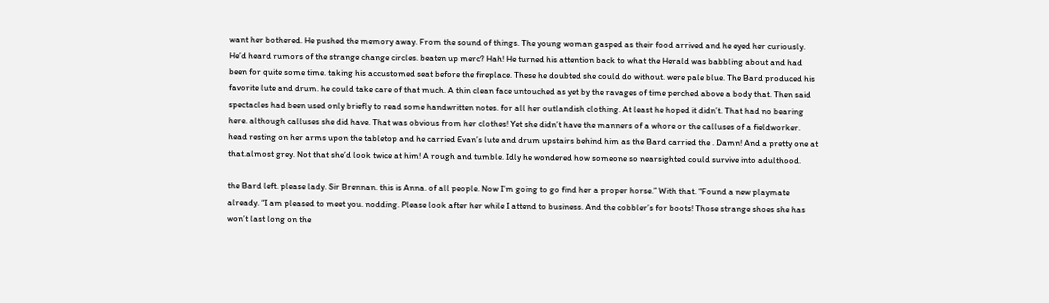want her bothered. He pushed the memory away. From the sound of things. The young woman gasped as their food arrived and he eyed her curiously. He’d heard rumors of the strange change circles. beaten up merc? Hah! He turned his attention back to what the Herald was babbling about and had been for quite some time. taking his accustomed seat before the fireplace. These he doubted she could do without. were pale blue. The Bard produced his favorite lute and drum. he could take care of that much. A thin clean face untouched as yet by the ravages of time perched above a body that. Then said spectacles had been used only briefly to read some handwritten notes. for all her outlandish clothing. At least he hoped it didn’t. That had no bearing here. although calluses she did have. That was obvious from her clothes! Yet she didn’t have the manners of a whore or the calluses of a fieldworker. head resting on her arms upon the tabletop and he carried Evan’s lute and drum upstairs behind him as the Bard carried the . Damn! And a pretty one at that.almost grey. Not that she’d look twice at him! A rough and tumble. Idly he wondered how someone so nearsighted could survive into adulthood.

the Bard left. please lady. Sir Brennan. this is Anna. of all people. Now I’m going to go find her a proper horse.” With that. “Found a new playmate already. “I am pleased to meet you. nodding. Please look after her while I attend to business. And the cobbler’s for boots! Those strange shoes she has won’t last long on the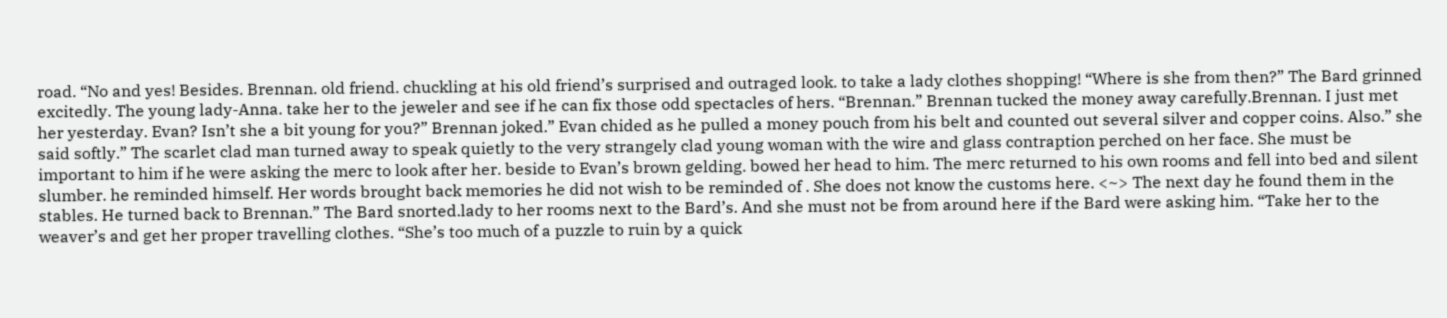road. “No and yes! Besides. Brennan. old friend. chuckling at his old friend’s surprised and outraged look. to take a lady clothes shopping! “Where is she from then?” The Bard grinned excitedly. The young lady-Anna. take her to the jeweler and see if he can fix those odd spectacles of hers. “Brennan.” Brennan tucked the money away carefully.Brennan. I just met her yesterday. Evan? Isn’t she a bit young for you?” Brennan joked.” Evan chided as he pulled a money pouch from his belt and counted out several silver and copper coins. Also.” she said softly.” The scarlet clad man turned away to speak quietly to the very strangely clad young woman with the wire and glass contraption perched on her face. She must be important to him if he were asking the merc to look after her. beside to Evan’s brown gelding. bowed her head to him. The merc returned to his own rooms and fell into bed and silent slumber. he reminded himself. Her words brought back memories he did not wish to be reminded of . She does not know the customs here. <~> The next day he found them in the stables. He turned back to Brennan.” The Bard snorted.lady to her rooms next to the Bard’s. And she must not be from around here if the Bard were asking him. “Take her to the weaver’s and get her proper travelling clothes. “She’s too much of a puzzle to ruin by a quick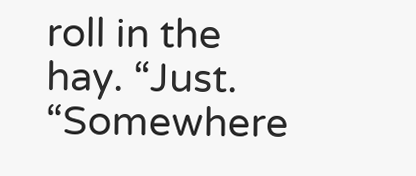roll in the hay. “Just. “Somewhere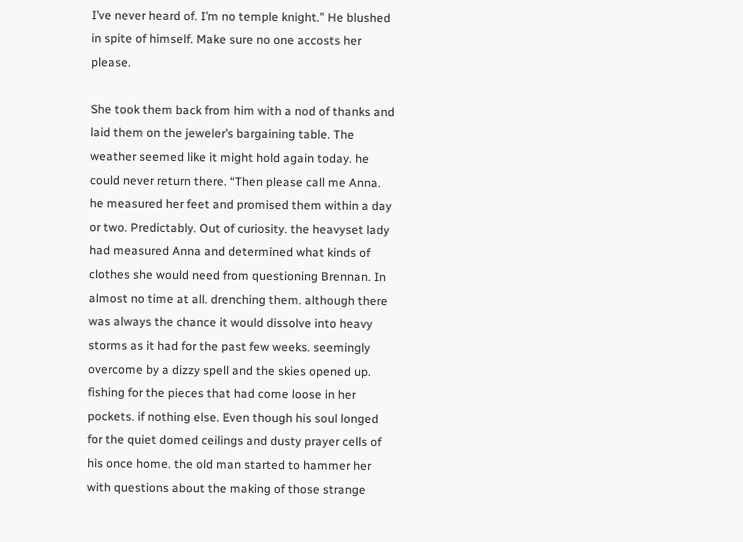I’ve never heard of. I’m no temple knight.” He blushed in spite of himself. Make sure no one accosts her please.

She took them back from him with a nod of thanks and laid them on the jeweler’s bargaining table. The weather seemed like it might hold again today. he could never return there. “Then please call me Anna. he measured her feet and promised them within a day or two. Predictably. Out of curiosity. the heavyset lady had measured Anna and determined what kinds of clothes she would need from questioning Brennan. In almost no time at all. drenching them. although there was always the chance it would dissolve into heavy storms as it had for the past few weeks. seemingly overcome by a dizzy spell and the skies opened up. fishing for the pieces that had come loose in her pockets. if nothing else. Even though his soul longed for the quiet domed ceilings and dusty prayer cells of his once home. the old man started to hammer her with questions about the making of those strange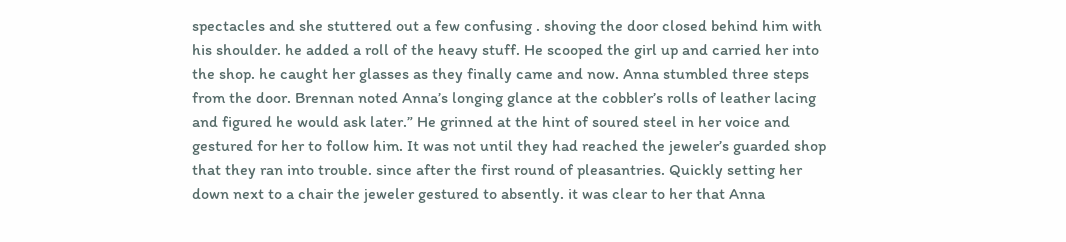spectacles and she stuttered out a few confusing . shoving the door closed behind him with his shoulder. he added a roll of the heavy stuff. He scooped the girl up and carried her into the shop. he caught her glasses as they finally came and now. Anna stumbled three steps from the door. Brennan noted Anna’s longing glance at the cobbler’s rolls of leather lacing and figured he would ask later.” He grinned at the hint of soured steel in her voice and gestured for her to follow him. It was not until they had reached the jeweler’s guarded shop that they ran into trouble. since after the first round of pleasantries. Quickly setting her down next to a chair the jeweler gestured to absently. it was clear to her that Anna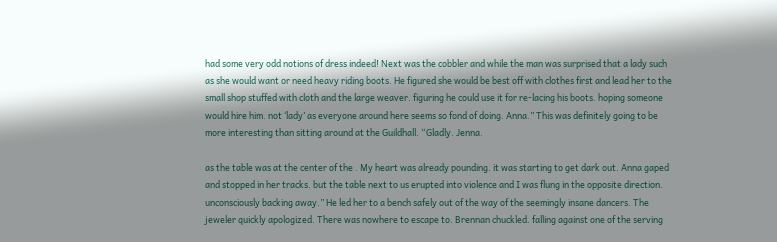had some very odd notions of dress indeed! Next was the cobbler and while the man was surprised that a lady such as she would want or need heavy riding boots. He figured she would be best off with clothes first and lead her to the small shop stuffed with cloth and the large weaver. figuring he could use it for re-lacing his boots. hoping someone would hire him. not ‘lady’ as everyone around here seems so fond of doing. Anna.” This was definitely going to be more interesting than sitting around at the Guildhall. “Gladly. Jenna.

as the table was at the center of the . My heart was already pounding. it was starting to get dark out. Anna gaped and stopped in her tracks. but the table next to us erupted into violence and I was flung in the opposite direction. unconsciously backing away.” He led her to a bench safely out of the way of the seemingly insane dancers. The jeweler quickly apologized. There was nowhere to escape to. Brennan chuckled. falling against one of the serving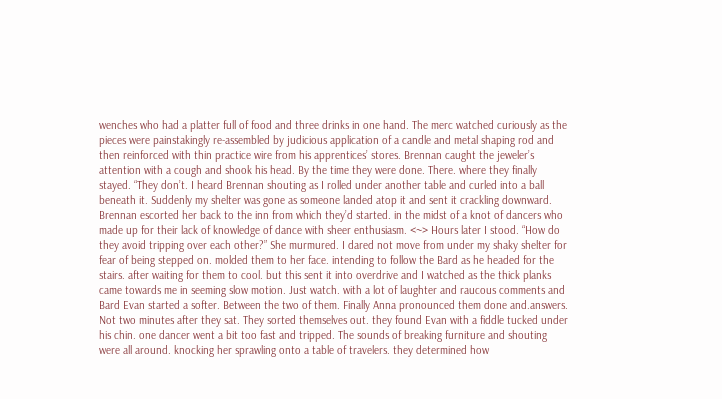wenches who had a platter full of food and three drinks in one hand. The merc watched curiously as the pieces were painstakingly re-assembled by judicious application of a candle and metal shaping rod and then reinforced with thin practice wire from his apprentices’ stores. Brennan caught the jeweler’s attention with a cough and shook his head. By the time they were done. There. where they finally stayed. “They don’t. I heard Brennan shouting as I rolled under another table and curled into a ball beneath it. Suddenly my shelter was gone as someone landed atop it and sent it crackling downward. Brennan escorted her back to the inn from which they’d started. in the midst of a knot of dancers who made up for their lack of knowledge of dance with sheer enthusiasm. <~> Hours later I stood. “How do they avoid tripping over each other?” She murmured. I dared not move from under my shaky shelter for fear of being stepped on. molded them to her face. intending to follow the Bard as he headed for the stairs. after waiting for them to cool. but this sent it into overdrive and I watched as the thick planks came towards me in seeming slow motion. Just watch. with a lot of laughter and raucous comments and Bard Evan started a softer. Between the two of them. Finally Anna pronounced them done and.answers. Not two minutes after they sat. They sorted themselves out. they found Evan with a fiddle tucked under his chin. one dancer went a bit too fast and tripped. The sounds of breaking furniture and shouting were all around. knocking her sprawling onto a table of travelers. they determined how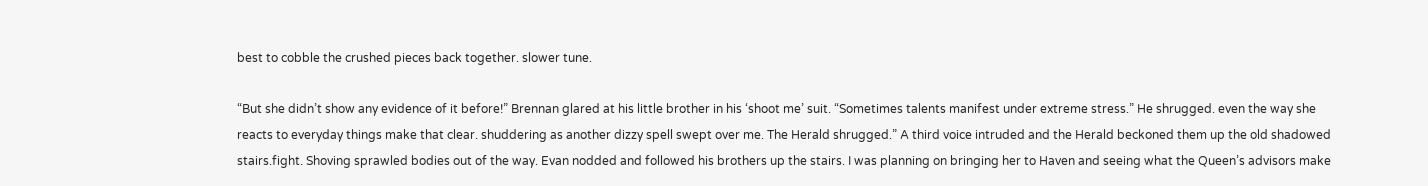best to cobble the crushed pieces back together. slower tune.

“But she didn’t show any evidence of it before!” Brennan glared at his little brother in his ‘shoot me’ suit. “Sometimes talents manifest under extreme stress.” He shrugged. even the way she reacts to everyday things make that clear. shuddering as another dizzy spell swept over me. The Herald shrugged.” A third voice intruded and the Herald beckoned them up the old shadowed stairs.fight. Shoving sprawled bodies out of the way. Evan nodded and followed his brothers up the stairs. I was planning on bringing her to Haven and seeing what the Queen’s advisors make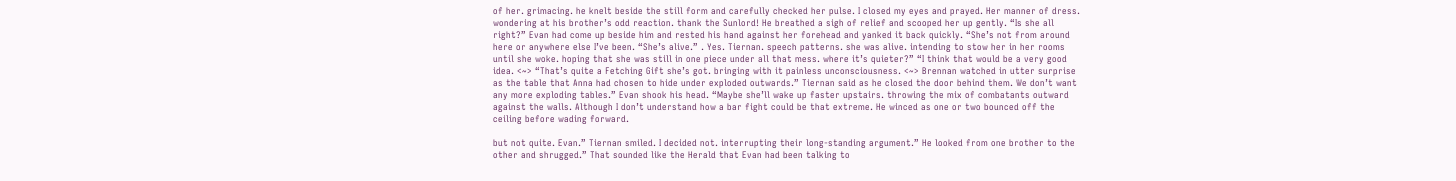of her. grimacing. he knelt beside the still form and carefully checked her pulse. I closed my eyes and prayed. Her manner of dress. wondering at his brother’s odd reaction. thank the Sunlord! He breathed a sigh of relief and scooped her up gently. “Is she all right?” Evan had come up beside him and rested his hand against her forehead and yanked it back quickly. “She’s not from around here or anywhere else I’ve been. “She’s alive.” . Yes. Tiernan. speech patterns. she was alive. intending to stow her in her rooms until she woke. hoping that she was still in one piece under all that mess. where it’s quieter?” “I think that would be a very good idea. <~> “That’s quite a Fetching Gift she’s got. bringing with it painless unconsciousness. <~> Brennan watched in utter surprise as the table that Anna had chosen to hide under exploded outwards.” Tiernan said as he closed the door behind them. We don’t want any more exploding tables.” Evan shook his head. “Maybe she’ll wake up faster upstairs. throwing the mix of combatants outward against the walls. Although I don’t understand how a bar fight could be that extreme. He winced as one or two bounced off the ceiling before wading forward.

but not quite. Evan.” Tiernan smiled. I decided not. interrupting their long-standing argument.” He looked from one brother to the other and shrugged.” That sounded like the Herald that Evan had been talking to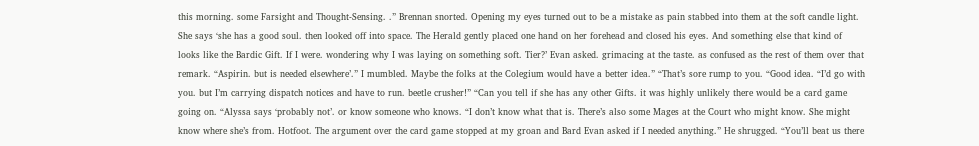this morning. some Farsight and Thought-Sensing. .” Brennan snorted. Opening my eyes turned out to be a mistake as pain stabbed into them at the soft candle light. She says ‘she has a good soul. then looked off into space. The Herald gently placed one hand on her forehead and closed his eyes. And something else that kind of looks like the Bardic Gift. If I were. wondering why I was laying on something soft. Tier?’ Evan asked. grimacing at the taste. as confused as the rest of them over that remark. “Aspirin. but is needed elsewhere’.” I mumbled. Maybe the folks at the Colegium would have a better idea.” “That’s sore rump to you. “Good idea. “I’d go with you. but I’m carrying dispatch notices and have to run. beetle crusher!” “Can you tell if she has any other Gifts. it was highly unlikely there would be a card game going on. “Alyssa says ‘probably not’. or know someone who knows. “I don’t know what that is. There’s also some Mages at the Court who might know. She might know where she’s from. Hotfoot. The argument over the card game stopped at my groan and Bard Evan asked if I needed anything.” He shrugged. “You’ll beat us there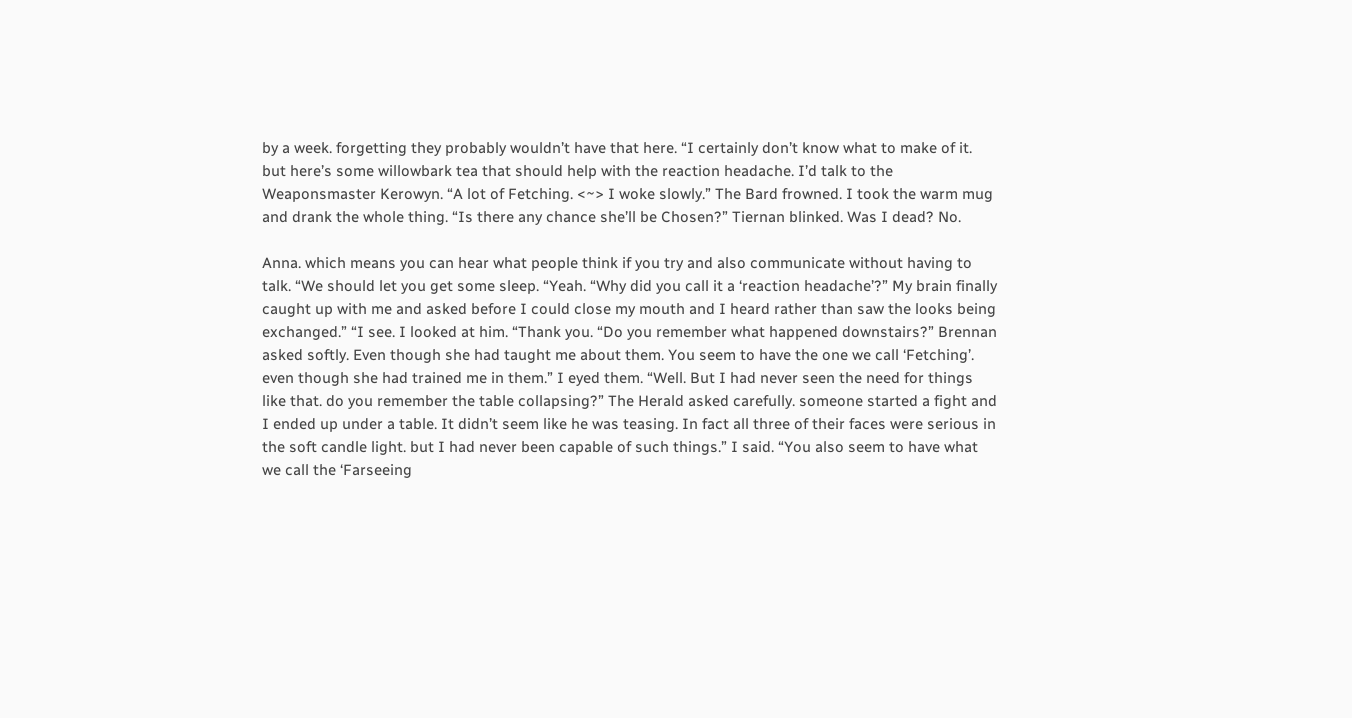by a week. forgetting they probably wouldn’t have that here. “I certainly don’t know what to make of it. but here’s some willowbark tea that should help with the reaction headache. I’d talk to the Weaponsmaster Kerowyn. “A lot of Fetching. <~> I woke slowly.” The Bard frowned. I took the warm mug and drank the whole thing. “Is there any chance she’ll be Chosen?” Tiernan blinked. Was I dead? No.

Anna. which means you can hear what people think if you try and also communicate without having to talk. “We should let you get some sleep. “Yeah. “Why did you call it a ‘reaction headache’?” My brain finally caught up with me and asked before I could close my mouth and I heard rather than saw the looks being exchanged.” “I see. I looked at him. “Thank you. “Do you remember what happened downstairs?” Brennan asked softly. Even though she had taught me about them. You seem to have the one we call ‘Fetching’. even though she had trained me in them.” I eyed them. “Well. But I had never seen the need for things like that. do you remember the table collapsing?” The Herald asked carefully. someone started a fight and I ended up under a table. It didn’t seem like he was teasing. In fact all three of their faces were serious in the soft candle light. but I had never been capable of such things.” I said. “You also seem to have what we call the ‘Farseeing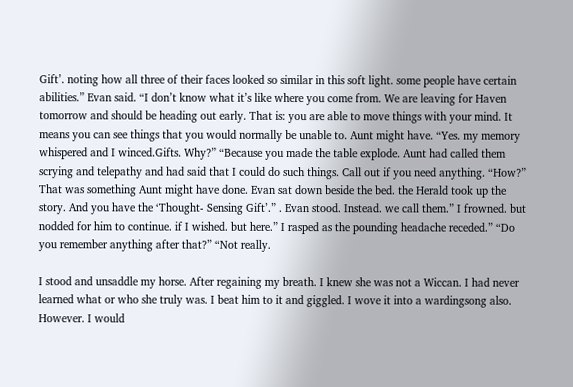Gift’. noting how all three of their faces looked so similar in this soft light. some people have certain abilities.” Evan said. “I don’t know what it’s like where you come from. We are leaving for Haven tomorrow and should be heading out early. That is: you are able to move things with your mind. It means you can see things that you would normally be unable to. Aunt might have. “Yes. my memory whispered and I winced.Gifts. Why?” “Because you made the table explode. Aunt had called them scrying and telepathy and had said that I could do such things. Call out if you need anything. “How?” That was something Aunt might have done. Evan sat down beside the bed. the Herald took up the story. And you have the ‘Thought- Sensing Gift’.” . Evan stood. Instead. we call them.” I frowned. but nodded for him to continue. if I wished. but here.” I rasped as the pounding headache receded.” “Do you remember anything after that?” “Not really.

I stood and unsaddle my horse. After regaining my breath. I knew she was not a Wiccan. I had never learned what or who she truly was. I beat him to it and giggled. I wove it into a wardingsong also. However. I would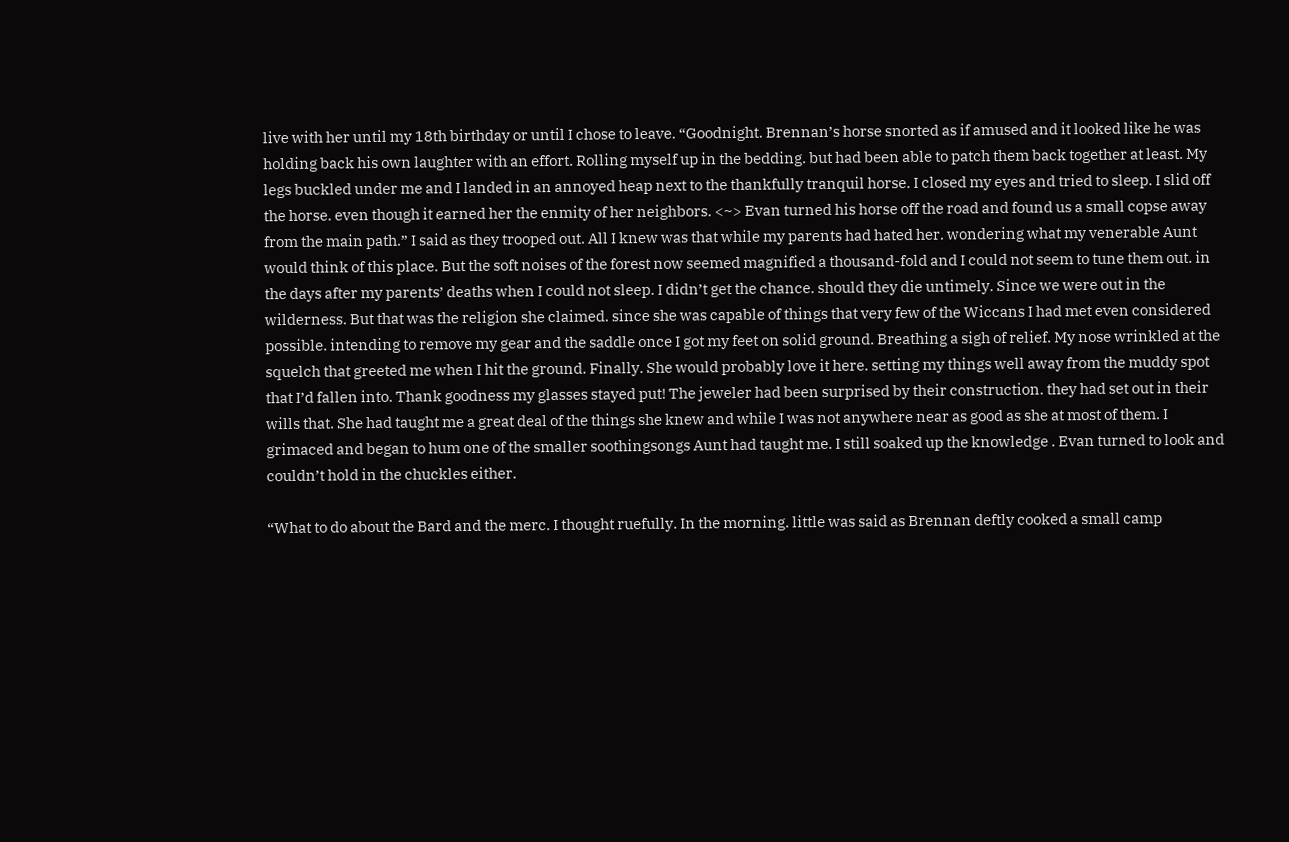live with her until my 18th birthday or until I chose to leave. “Goodnight. Brennan’s horse snorted as if amused and it looked like he was holding back his own laughter with an effort. Rolling myself up in the bedding. but had been able to patch them back together at least. My legs buckled under me and I landed in an annoyed heap next to the thankfully tranquil horse. I closed my eyes and tried to sleep. I slid off the horse. even though it earned her the enmity of her neighbors. <~> Evan turned his horse off the road and found us a small copse away from the main path.” I said as they trooped out. All I knew was that while my parents had hated her. wondering what my venerable Aunt would think of this place. But the soft noises of the forest now seemed magnified a thousand-fold and I could not seem to tune them out. in the days after my parents’ deaths when I could not sleep. I didn’t get the chance. should they die untimely. Since we were out in the wilderness. But that was the religion she claimed. since she was capable of things that very few of the Wiccans I had met even considered possible. intending to remove my gear and the saddle once I got my feet on solid ground. Breathing a sigh of relief. My nose wrinkled at the squelch that greeted me when I hit the ground. Finally. She would probably love it here. setting my things well away from the muddy spot that I’d fallen into. Thank goodness my glasses stayed put! The jeweler had been surprised by their construction. they had set out in their wills that. She had taught me a great deal of the things she knew and while I was not anywhere near as good as she at most of them. I grimaced and began to hum one of the smaller soothingsongs Aunt had taught me. I still soaked up the knowledge . Evan turned to look and couldn’t hold in the chuckles either.

“What to do about the Bard and the merc. I thought ruefully. In the morning. little was said as Brennan deftly cooked a small camp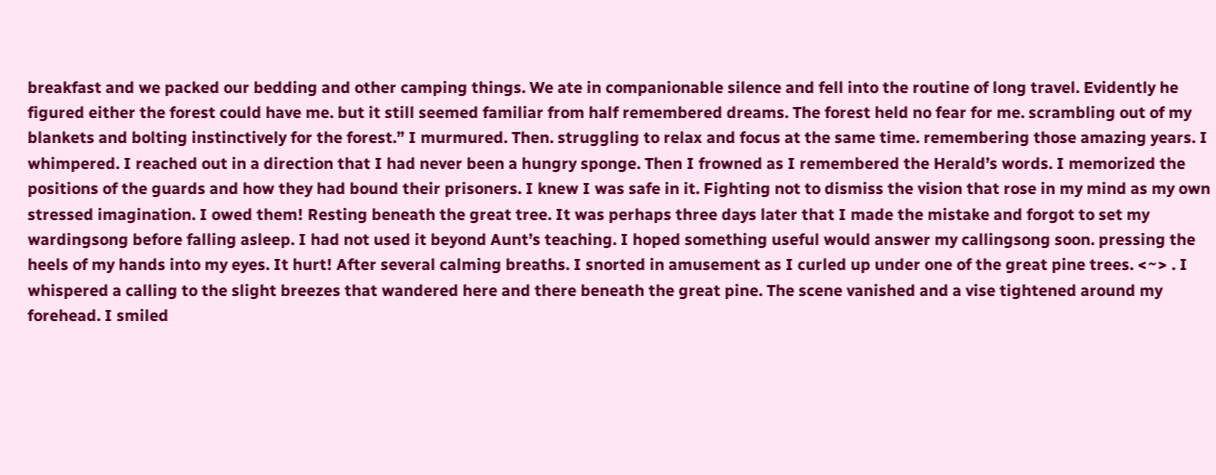breakfast and we packed our bedding and other camping things. We ate in companionable silence and fell into the routine of long travel. Evidently he figured either the forest could have me. but it still seemed familiar from half remembered dreams. The forest held no fear for me. scrambling out of my blankets and bolting instinctively for the forest.” I murmured. Then. struggling to relax and focus at the same time. remembering those amazing years. I whimpered. I reached out in a direction that I had never been a hungry sponge. Then I frowned as I remembered the Herald’s words. I memorized the positions of the guards and how they had bound their prisoners. I knew I was safe in it. Fighting not to dismiss the vision that rose in my mind as my own stressed imagination. I owed them! Resting beneath the great tree. It was perhaps three days later that I made the mistake and forgot to set my wardingsong before falling asleep. I had not used it beyond Aunt’s teaching. I hoped something useful would answer my callingsong soon. pressing the heels of my hands into my eyes. It hurt! After several calming breaths. I snorted in amusement as I curled up under one of the great pine trees. <~> . I whispered a calling to the slight breezes that wandered here and there beneath the great pine. The scene vanished and a vise tightened around my forehead. I smiled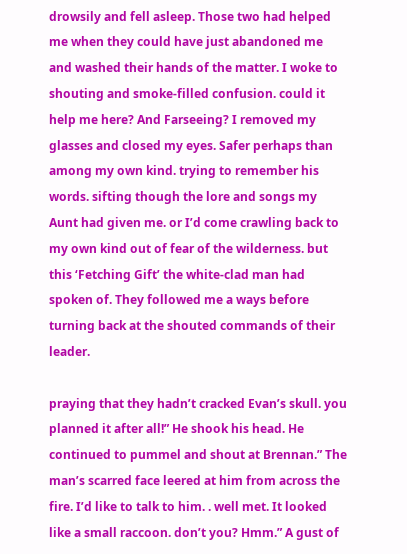drowsily and fell asleep. Those two had helped me when they could have just abandoned me and washed their hands of the matter. I woke to shouting and smoke-filled confusion. could it help me here? And Farseeing? I removed my glasses and closed my eyes. Safer perhaps than among my own kind. trying to remember his words. sifting though the lore and songs my Aunt had given me. or I’d come crawling back to my own kind out of fear of the wilderness. but this ‘Fetching Gift’ the white-clad man had spoken of. They followed me a ways before turning back at the shouted commands of their leader.

praying that they hadn’t cracked Evan’s skull. you planned it after all!” He shook his head. He continued to pummel and shout at Brennan.” The man’s scarred face leered at him from across the fire. I’d like to talk to him. . well met. It looked like a small raccoon. don’t you? Hmm.” A gust of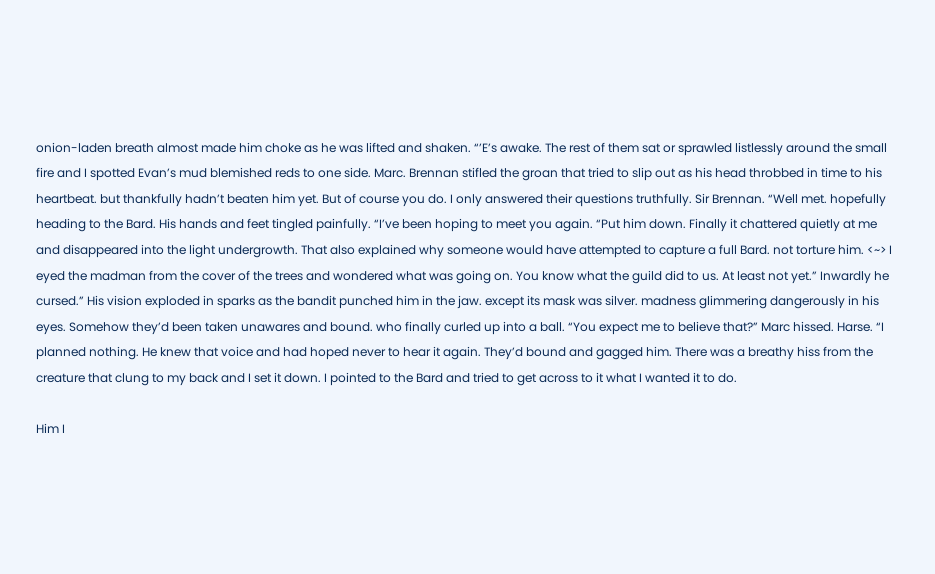onion-laden breath almost made him choke as he was lifted and shaken. “’E’s awake. The rest of them sat or sprawled listlessly around the small fire and I spotted Evan’s mud blemished reds to one side. Marc. Brennan stifled the groan that tried to slip out as his head throbbed in time to his heartbeat. but thankfully hadn’t beaten him yet. But of course you do. I only answered their questions truthfully. Sir Brennan. “Well met. hopefully heading to the Bard. His hands and feet tingled painfully. “I’ve been hoping to meet you again. “Put him down. Finally it chattered quietly at me and disappeared into the light undergrowth. That also explained why someone would have attempted to capture a full Bard. not torture him. <~> I eyed the madman from the cover of the trees and wondered what was going on. You know what the guild did to us. At least not yet.” Inwardly he cursed.” His vision exploded in sparks as the bandit punched him in the jaw. except its mask was silver. madness glimmering dangerously in his eyes. Somehow they’d been taken unawares and bound. who finally curled up into a ball. “You expect me to believe that?” Marc hissed. Harse. “I planned nothing. He knew that voice and had hoped never to hear it again. They’d bound and gagged him. There was a breathy hiss from the creature that clung to my back and I set it down. I pointed to the Bard and tried to get across to it what I wanted it to do.

Him I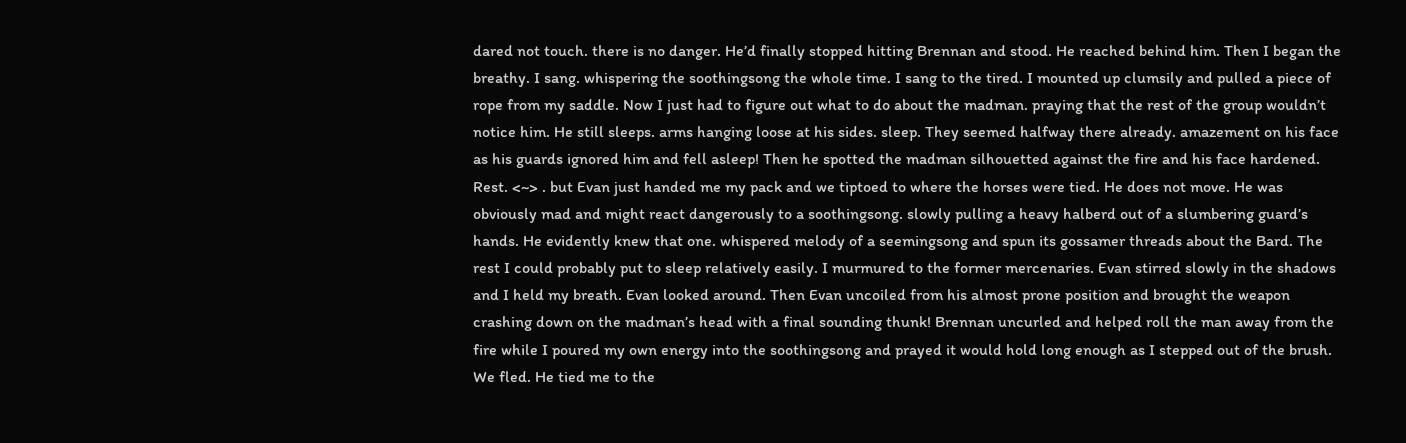dared not touch. there is no danger. He’d finally stopped hitting Brennan and stood. He reached behind him. Then I began the breathy. I sang. whispering the soothingsong the whole time. I sang to the tired. I mounted up clumsily and pulled a piece of rope from my saddle. Now I just had to figure out what to do about the madman. praying that the rest of the group wouldn’t notice him. He still sleeps. arms hanging loose at his sides. sleep. They seemed halfway there already. amazement on his face as his guards ignored him and fell asleep! Then he spotted the madman silhouetted against the fire and his face hardened. Rest. <~> . but Evan just handed me my pack and we tiptoed to where the horses were tied. He does not move. He was obviously mad and might react dangerously to a soothingsong. slowly pulling a heavy halberd out of a slumbering guard’s hands. He evidently knew that one. whispered melody of a seemingsong and spun its gossamer threads about the Bard. The rest I could probably put to sleep relatively easily. I murmured to the former mercenaries. Evan stirred slowly in the shadows and I held my breath. Evan looked around. Then Evan uncoiled from his almost prone position and brought the weapon crashing down on the madman’s head with a final sounding thunk! Brennan uncurled and helped roll the man away from the fire while I poured my own energy into the soothingsong and prayed it would hold long enough as I stepped out of the brush. We fled. He tied me to the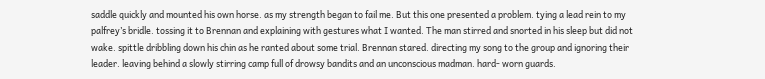saddle quickly and mounted his own horse. as my strength began to fail me. But this one presented a problem. tying a lead rein to my palfrey’s bridle. tossing it to Brennan and explaining with gestures what I wanted. The man stirred and snorted in his sleep but did not wake. spittle dribbling down his chin as he ranted about some trial. Brennan stared. directing my song to the group and ignoring their leader. leaving behind a slowly stirring camp full of drowsy bandits and an unconscious madman. hard- worn guards.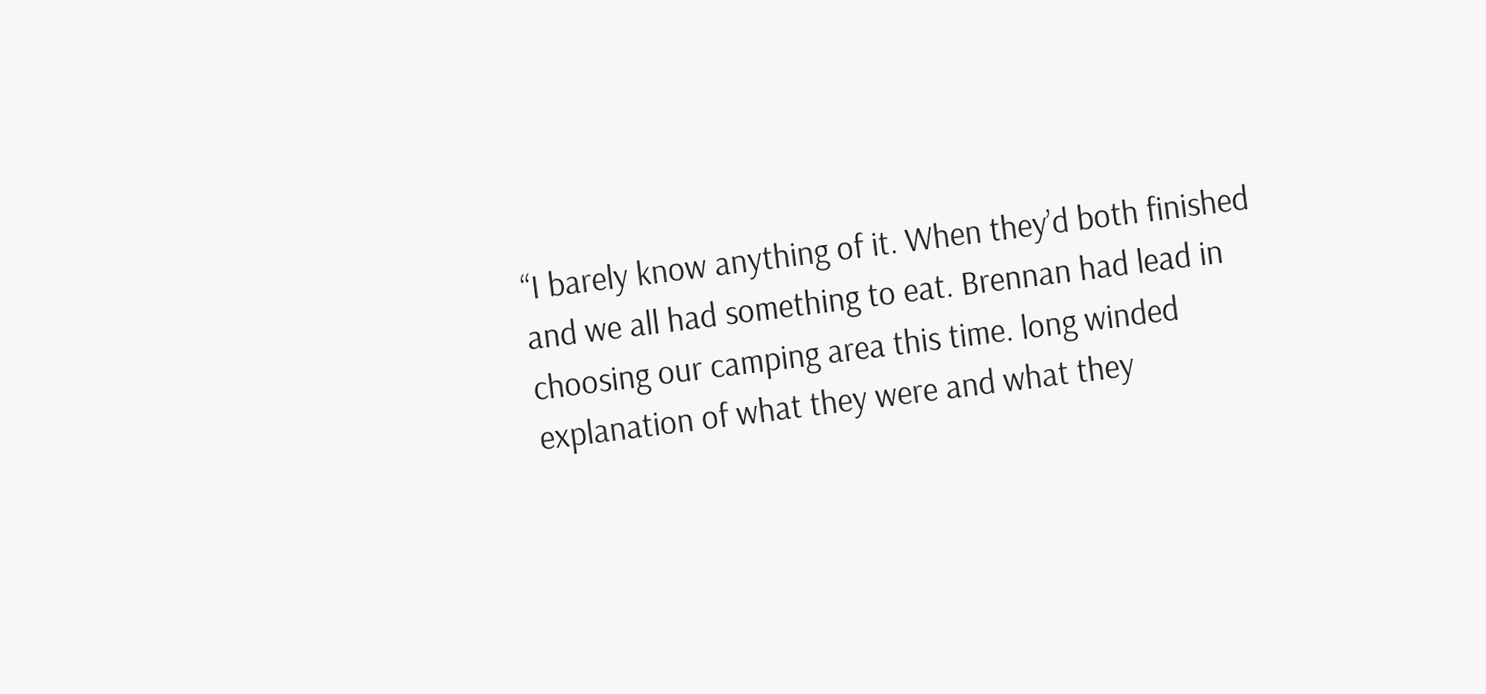“I barely know anything of it. When they’d both finished and we all had something to eat. Brennan had lead in choosing our camping area this time. long winded explanation of what they were and what they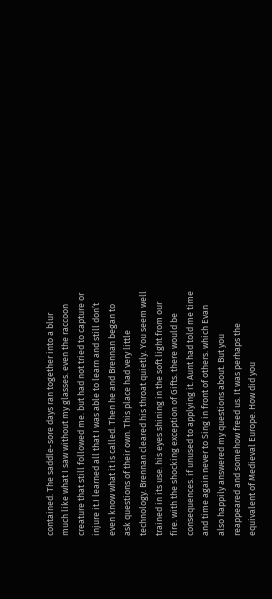contained. The saddle-sore days ran together into a blur much like what I saw without my glasses. even the raccoon creature that still followed me. but had not tried to capture or injure it.I learned all that I was able to learn and still don’t even know what it is called. Then he and Brennan began to ask questions of their own. This place had very little technology. Brennan cleared his throat quietly. You seem well trained in its use. his eyes shining in the soft light from our fire. with the shocking exception of Gifts. there would be consequences. if unused to applying it. Aunt had told me time and time again never to Sing in front of others. which Evan also happily answered my questions about. But you reappeared and somehow freed us. It was perhaps the equivalent of Medieval Europe. How did you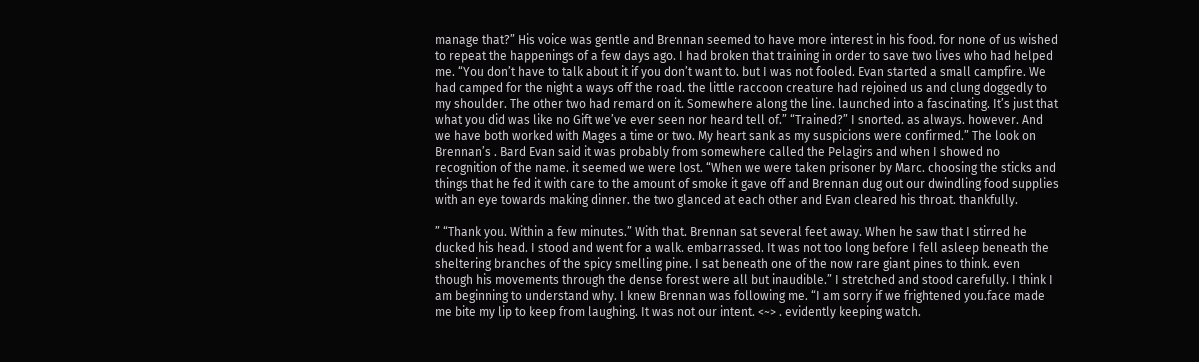manage that?” His voice was gentle and Brennan seemed to have more interest in his food. for none of us wished to repeat the happenings of a few days ago. I had broken that training in order to save two lives who had helped me. “You don’t have to talk about it if you don’t want to. but I was not fooled. Evan started a small campfire. We had camped for the night a ways off the road. the little raccoon creature had rejoined us and clung doggedly to my shoulder. The other two had remard on it. Somewhere along the line. launched into a fascinating. It’s just that what you did was like no Gift we’ve ever seen nor heard tell of.” “Trained?” I snorted. as always. however. And we have both worked with Mages a time or two. My heart sank as my suspicions were confirmed.” The look on Brennan’s . Bard Evan said it was probably from somewhere called the Pelagirs and when I showed no recognition of the name. it seemed we were lost. “When we were taken prisoner by Marc. choosing the sticks and things that he fed it with care to the amount of smoke it gave off and Brennan dug out our dwindling food supplies with an eye towards making dinner. the two glanced at each other and Evan cleared his throat. thankfully.

” “Thank you. Within a few minutes.” With that. Brennan sat several feet away. When he saw that I stirred he ducked his head. I stood and went for a walk. embarrassed. It was not too long before I fell asleep beneath the sheltering branches of the spicy smelling pine. I sat beneath one of the now rare giant pines to think. even though his movements through the dense forest were all but inaudible.” I stretched and stood carefully. I think I am beginning to understand why. I knew Brennan was following me. “I am sorry if we frightened you.face made me bite my lip to keep from laughing. It was not our intent. <~> . evidently keeping watch.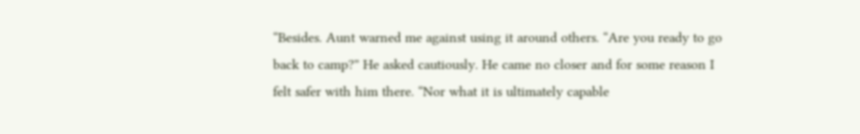“Besides. Aunt warned me against using it around others. “Are you ready to go back to camp?” He asked cautiously. He came no closer and for some reason I felt safer with him there. “Nor what it is ultimately capable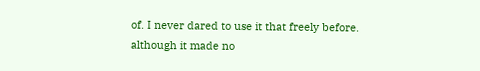of. I never dared to use it that freely before. although it made no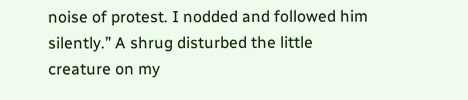noise of protest. I nodded and followed him silently.” A shrug disturbed the little creature on my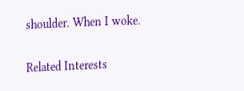shoulder. When I woke.

Related Interests